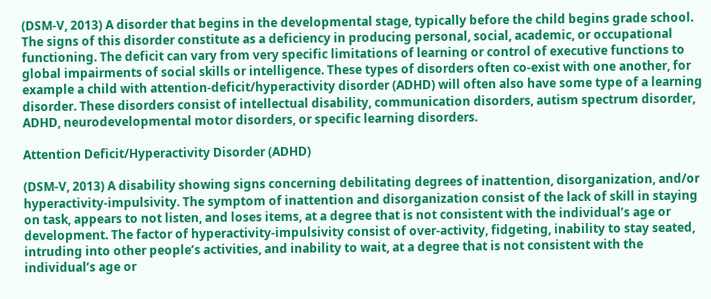(DSM-V, 2013) A disorder that begins in the developmental stage, typically before the child begins grade school. The signs of this disorder constitute as a deficiency in producing personal, social, academic, or occupational functioning. The deficit can vary from very specific limitations of learning or control of executive functions to global impairments of social skills or intelligence. These types of disorders often co-exist with one another, for example a child with attention-deficit/hyperactivity disorder (ADHD) will often also have some type of a learning disorder. These disorders consist of intellectual disability, communication disorders, autism spectrum disorder, ADHD, neurodevelopmental motor disorders, or specific learning disorders.

Attention Deficit/Hyperactivity Disorder (ADHD)

(DSM-V, 2013) A disability showing signs concerning debilitating degrees of inattention, disorganization, and/or hyperactivity-impulsivity. The symptom of inattention and disorganization consist of the lack of skill in staying on task, appears to not listen, and loses items, at a degree that is not consistent with the individual’s age or development. The factor of hyperactivity-impulsivity consist of over-activity, fidgeting, inability to stay seated, intruding into other people’s activities, and inability to wait, at a degree that is not consistent with the individual’s age or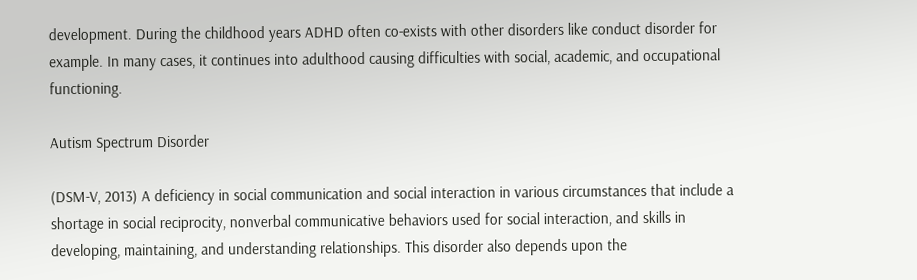development. During the childhood years ADHD often co-exists with other disorders like conduct disorder for example. In many cases, it continues into adulthood causing difficulties with social, academic, and occupational functioning.

Autism Spectrum Disorder

(DSM-V, 2013) A deficiency in social communication and social interaction in various circumstances that include a shortage in social reciprocity, nonverbal communicative behaviors used for social interaction, and skills in developing, maintaining, and understanding relationships. This disorder also depends upon the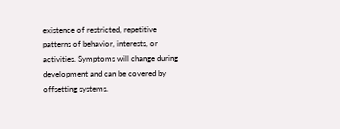existence of restricted, repetitive patterns of behavior, interests, or activities. Symptoms will change during development and can be covered by offsetting systems.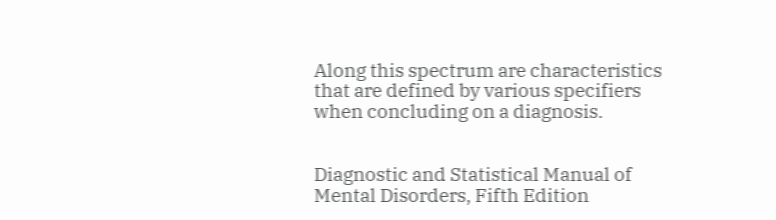Along this spectrum are characteristics that are defined by various specifiers when concluding on a diagnosis.


Diagnostic and Statistical Manual of Mental Disorders, Fifth Edition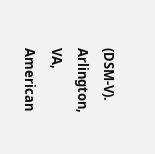(DSM-V). Arlington, VA, American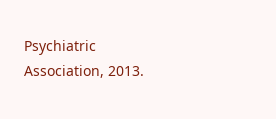Psychiatric Association, 2013.